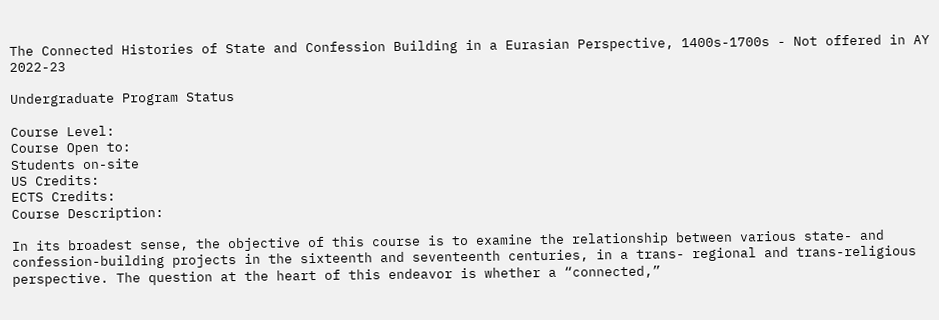The Connected Histories of State and Confession Building in a Eurasian Perspective, 1400s-1700s - Not offered in AY 2022-23

Undergraduate Program Status

Course Level:
Course Open to:
Students on-site
US Credits:
ECTS Credits:
Course Description:

In its broadest sense, the objective of this course is to examine the relationship between various state- and confession-building projects in the sixteenth and seventeenth centuries, in a trans- regional and trans-religious perspective. The question at the heart of this endeavor is whether a “connected,”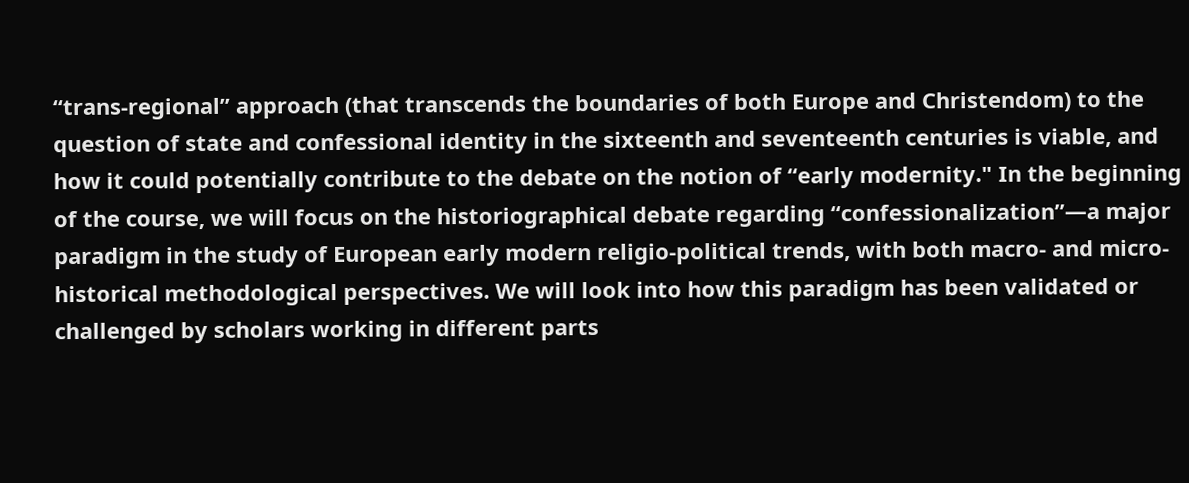“trans-regional” approach (that transcends the boundaries of both Europe and Christendom) to the question of state and confessional identity in the sixteenth and seventeenth centuries is viable, and how it could potentially contribute to the debate on the notion of “early modernity." In the beginning of the course, we will focus on the historiographical debate regarding “confessionalization”—a major paradigm in the study of European early modern religio-political trends, with both macro- and micro-historical methodological perspectives. We will look into how this paradigm has been validated or challenged by scholars working in different parts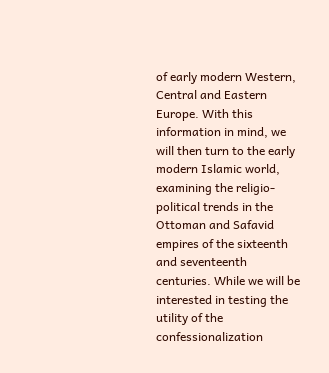of early modern Western, Central and Eastern Europe. With this information in mind, we will then turn to the early modern Islamic world, examining the religio-political trends in the Ottoman and Safavid empires of the sixteenth and seventeenth centuries. While we will be interested in testing the utility of the confessionalization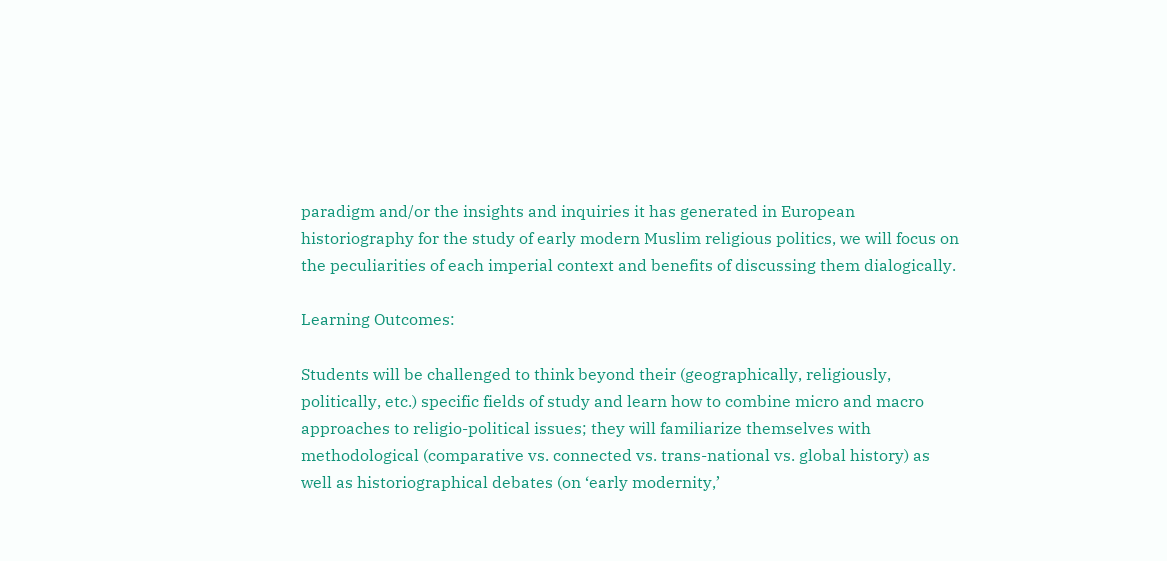paradigm and/or the insights and inquiries it has generated in European historiography for the study of early modern Muslim religious politics, we will focus on the peculiarities of each imperial context and benefits of discussing them dialogically.

Learning Outcomes:

Students will be challenged to think beyond their (geographically, religiously, politically, etc.) specific fields of study and learn how to combine micro and macro approaches to religio-political issues; they will familiarize themselves with methodological (comparative vs. connected vs. trans-national vs. global history) as well as historiographical debates (on ‘early modernity,’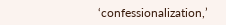‘confessionalization,’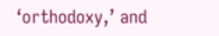‘orthodoxy,’ and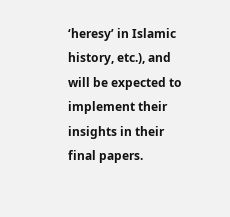‘heresy’ in Islamic history, etc.), and will be expected to implement their insights in their final papers.